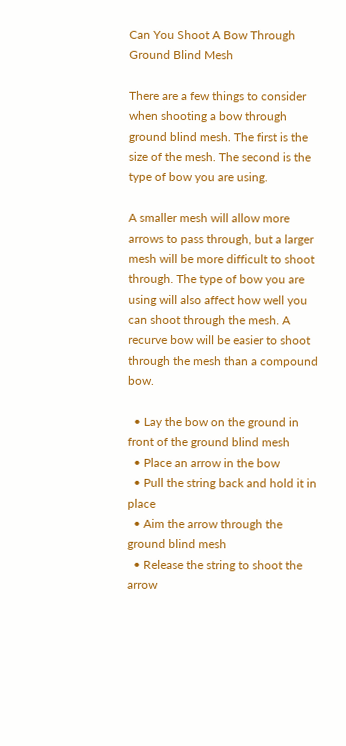Can You Shoot A Bow Through Ground Blind Mesh

There are a few things to consider when shooting a bow through ground blind mesh. The first is the size of the mesh. The second is the type of bow you are using.

A smaller mesh will allow more arrows to pass through, but a larger mesh will be more difficult to shoot through. The type of bow you are using will also affect how well you can shoot through the mesh. A recurve bow will be easier to shoot through the mesh than a compound bow.

  • Lay the bow on the ground in front of the ground blind mesh
  • Place an arrow in the bow
  • Pull the string back and hold it in place
  • Aim the arrow through the ground blind mesh
  • Release the string to shoot the arrow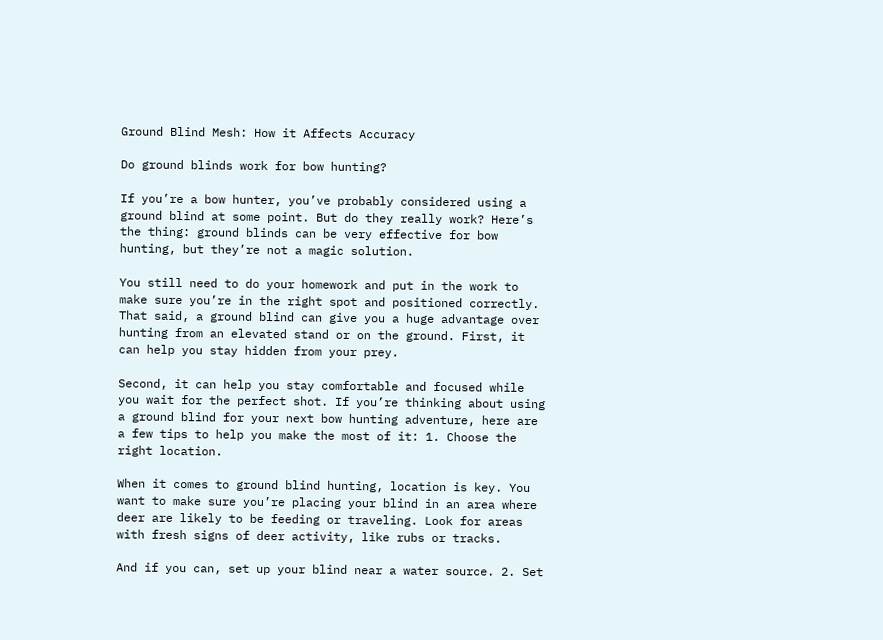Ground Blind Mesh: How it Affects Accuracy

Do ground blinds work for bow hunting?

If you’re a bow hunter, you’ve probably considered using a ground blind at some point. But do they really work? Here’s the thing: ground blinds can be very effective for bow hunting, but they’re not a magic solution.

You still need to do your homework and put in the work to make sure you’re in the right spot and positioned correctly. That said, a ground blind can give you a huge advantage over hunting from an elevated stand or on the ground. First, it can help you stay hidden from your prey.

Second, it can help you stay comfortable and focused while you wait for the perfect shot. If you’re thinking about using a ground blind for your next bow hunting adventure, here are a few tips to help you make the most of it: 1. Choose the right location.

When it comes to ground blind hunting, location is key. You want to make sure you’re placing your blind in an area where deer are likely to be feeding or traveling. Look for areas with fresh signs of deer activity, like rubs or tracks.

And if you can, set up your blind near a water source. 2. Set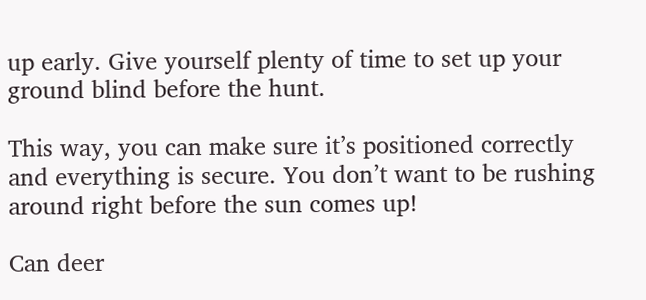up early. Give yourself plenty of time to set up your ground blind before the hunt.

This way, you can make sure it’s positioned correctly and everything is secure. You don’t want to be rushing around right before the sun comes up!

Can deer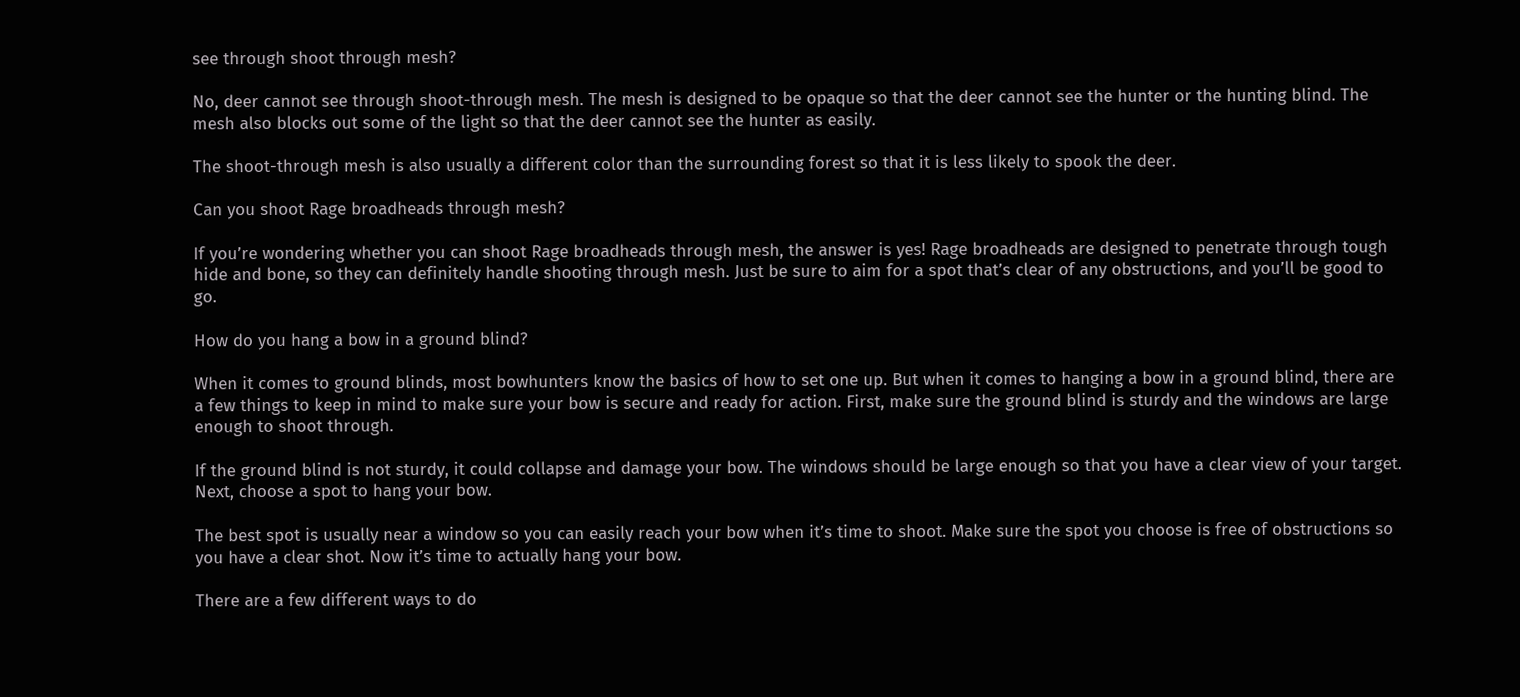see through shoot through mesh?

No, deer cannot see through shoot-through mesh. The mesh is designed to be opaque so that the deer cannot see the hunter or the hunting blind. The mesh also blocks out some of the light so that the deer cannot see the hunter as easily.

The shoot-through mesh is also usually a different color than the surrounding forest so that it is less likely to spook the deer.

Can you shoot Rage broadheads through mesh?

If you’re wondering whether you can shoot Rage broadheads through mesh, the answer is yes! Rage broadheads are designed to penetrate through tough hide and bone, so they can definitely handle shooting through mesh. Just be sure to aim for a spot that’s clear of any obstructions, and you’ll be good to go.

How do you hang a bow in a ground blind?

When it comes to ground blinds, most bowhunters know the basics of how to set one up. But when it comes to hanging a bow in a ground blind, there are a few things to keep in mind to make sure your bow is secure and ready for action. First, make sure the ground blind is sturdy and the windows are large enough to shoot through.

If the ground blind is not sturdy, it could collapse and damage your bow. The windows should be large enough so that you have a clear view of your target. Next, choose a spot to hang your bow.

The best spot is usually near a window so you can easily reach your bow when it’s time to shoot. Make sure the spot you choose is free of obstructions so you have a clear shot. Now it’s time to actually hang your bow.

There are a few different ways to do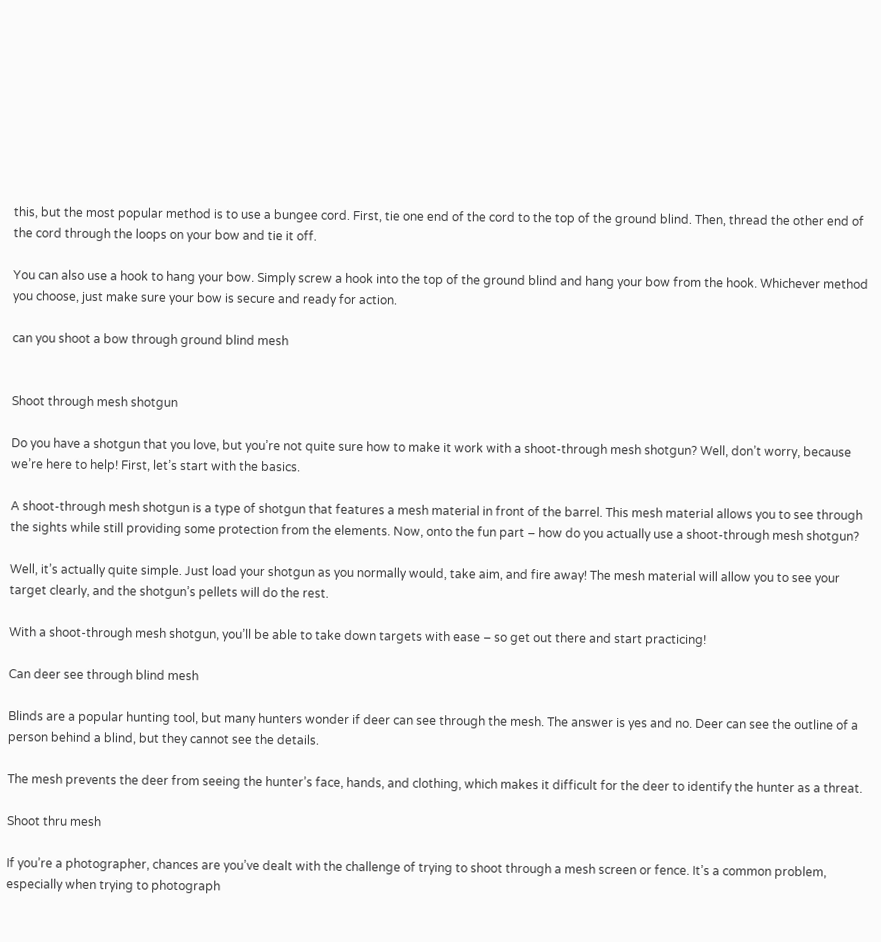this, but the most popular method is to use a bungee cord. First, tie one end of the cord to the top of the ground blind. Then, thread the other end of the cord through the loops on your bow and tie it off.

You can also use a hook to hang your bow. Simply screw a hook into the top of the ground blind and hang your bow from the hook. Whichever method you choose, just make sure your bow is secure and ready for action.

can you shoot a bow through ground blind mesh


Shoot through mesh shotgun

Do you have a shotgun that you love, but you’re not quite sure how to make it work with a shoot-through mesh shotgun? Well, don’t worry, because we’re here to help! First, let’s start with the basics.

A shoot-through mesh shotgun is a type of shotgun that features a mesh material in front of the barrel. This mesh material allows you to see through the sights while still providing some protection from the elements. Now, onto the fun part – how do you actually use a shoot-through mesh shotgun?

Well, it’s actually quite simple. Just load your shotgun as you normally would, take aim, and fire away! The mesh material will allow you to see your target clearly, and the shotgun’s pellets will do the rest.

With a shoot-through mesh shotgun, you’ll be able to take down targets with ease – so get out there and start practicing!

Can deer see through blind mesh

Blinds are a popular hunting tool, but many hunters wonder if deer can see through the mesh. The answer is yes and no. Deer can see the outline of a person behind a blind, but they cannot see the details.

The mesh prevents the deer from seeing the hunter’s face, hands, and clothing, which makes it difficult for the deer to identify the hunter as a threat.

Shoot thru mesh

If you’re a photographer, chances are you’ve dealt with the challenge of trying to shoot through a mesh screen or fence. It’s a common problem, especially when trying to photograph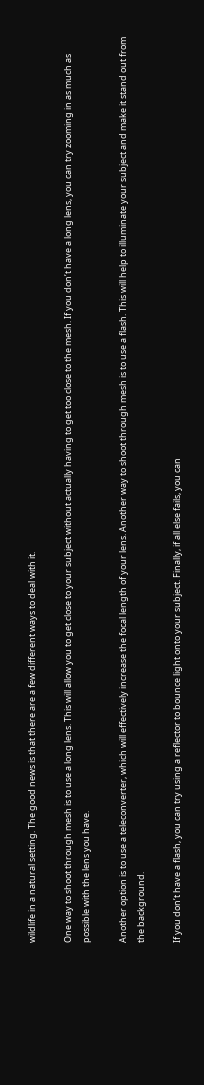wildlife in a natural setting. The good news is that there are a few different ways to deal with it.

One way to shoot through mesh is to use a long lens. This will allow you to get close to your subject without actually having to get too close to the mesh. If you don’t have a long lens, you can try zooming in as much as possible with the lens you have.

Another option is to use a teleconverter, which will effectively increase the focal length of your lens. Another way to shoot through mesh is to use a flash. This will help to illuminate your subject and make it stand out from the background.

If you don’t have a flash, you can try using a reflector to bounce light onto your subject. Finally, if all else fails, you can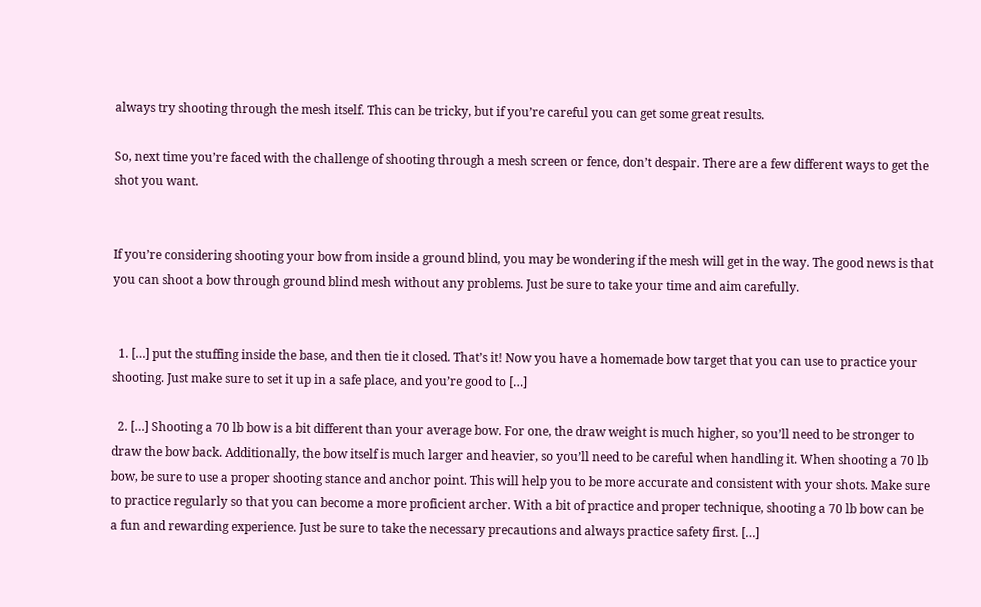always try shooting through the mesh itself. This can be tricky, but if you’re careful you can get some great results.

So, next time you’re faced with the challenge of shooting through a mesh screen or fence, don’t despair. There are a few different ways to get the shot you want.


If you’re considering shooting your bow from inside a ground blind, you may be wondering if the mesh will get in the way. The good news is that you can shoot a bow through ground blind mesh without any problems. Just be sure to take your time and aim carefully.


  1. […] put the stuffing inside the base, and then tie it closed. That’s it! Now you have a homemade bow target that you can use to practice your shooting. Just make sure to set it up in a safe place, and you’re good to […]

  2. […] Shooting a 70 lb bow is a bit different than your average bow. For one, the draw weight is much higher, so you’ll need to be stronger to draw the bow back. Additionally, the bow itself is much larger and heavier, so you’ll need to be careful when handling it. When shooting a 70 lb bow, be sure to use a proper shooting stance and anchor point. This will help you to be more accurate and consistent with your shots. Make sure to practice regularly so that you can become a more proficient archer. With a bit of practice and proper technique, shooting a 70 lb bow can be a fun and rewarding experience. Just be sure to take the necessary precautions and always practice safety first. […]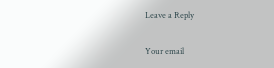Leave a Reply

Your email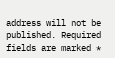address will not be published. Required fields are marked *